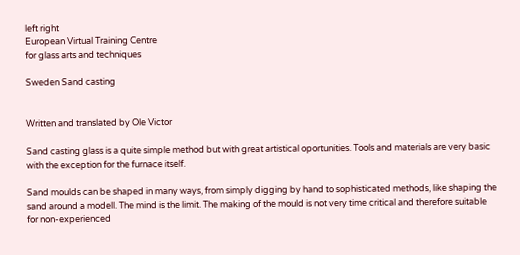left right
European Virtual Training Centre
for glass arts and techniques

Sweden Sand casting


Written and translated by Ole Victor

Sand casting glass is a quite simple method but with great artistical oportunities. Tools and materials are very basic with the exception for the furnace itself.

Sand moulds can be shaped in many ways, from simply digging by hand to sophisticated methods, like shaping the sand around a modell. The mind is the limit. The making of the mould is not very time critical and therefore suitable for non-experienced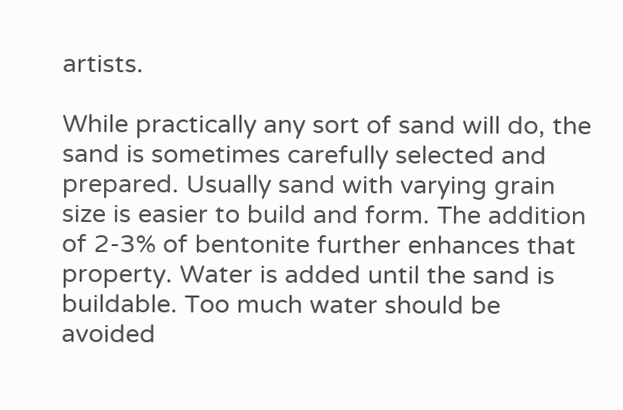artists.

While practically any sort of sand will do, the sand is sometimes carefully selected and prepared. Usually sand with varying grain size is easier to build and form. The addition of 2-3% of bentonite further enhances that property. Water is added until the sand is buildable. Too much water should be avoided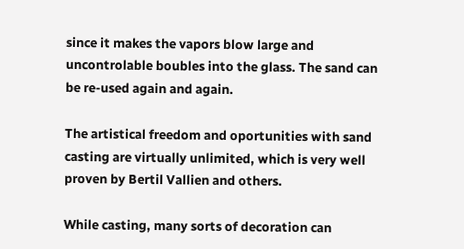since it makes the vapors blow large and uncontrolable boubles into the glass. The sand can be re-used again and again.

The artistical freedom and oportunities with sand casting are virtually unlimited, which is very well proven by Bertil Vallien and others.

While casting, many sorts of decoration can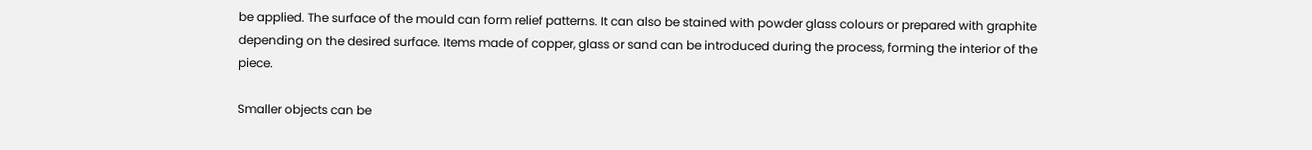be applied. The surface of the mould can form relief patterns. It can also be stained with powder glass colours or prepared with graphite depending on the desired surface. Items made of copper, glass or sand can be introduced during the process, forming the interior of the piece.

Smaller objects can be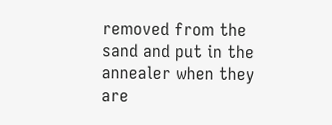removed from the sand and put in the annealer when they are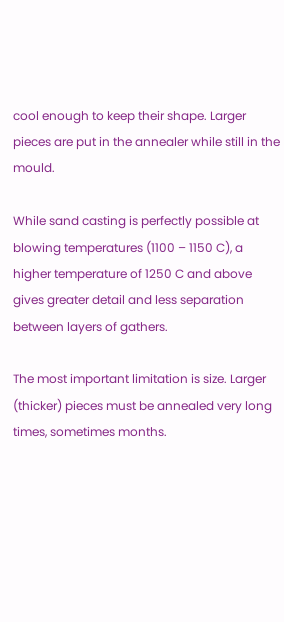cool enough to keep their shape. Larger pieces are put in the annealer while still in the mould.

While sand casting is perfectly possible at blowing temperatures (1100 – 1150 C), a higher temperature of 1250 C and above gives greater detail and less separation between layers of gathers.

The most important limitation is size. Larger (thicker) pieces must be annealed very long times, sometimes months.